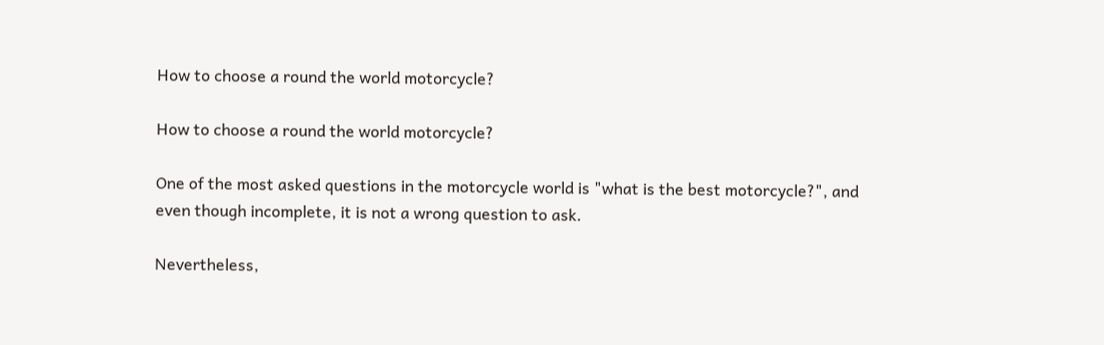How to choose a round the world motorcycle?

How to choose a round the world motorcycle?

One of the most asked questions in the motorcycle world is "what is the best motorcycle?", and even though incomplete, it is not a wrong question to ask.

Nevertheless,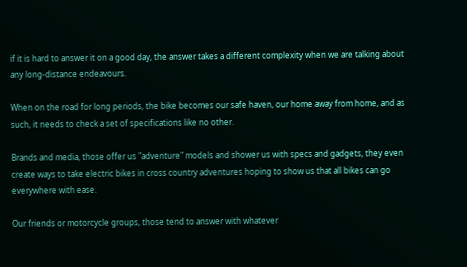if it is hard to answer it on a good day, the answer takes a different complexity when we are talking about any long-distance endeavours.

When on the road for long periods, the bike becomes our safe haven, our home away from home, and as such, it needs to check a set of specifications like no other.

Brands and media, those offer us "adventure" models and shower us with specs and gadgets, they even create ways to take electric bikes in cross country adventures hoping to show us that all bikes can go everywhere with ease.

Our friends or motorcycle groups, those tend to answer with whatever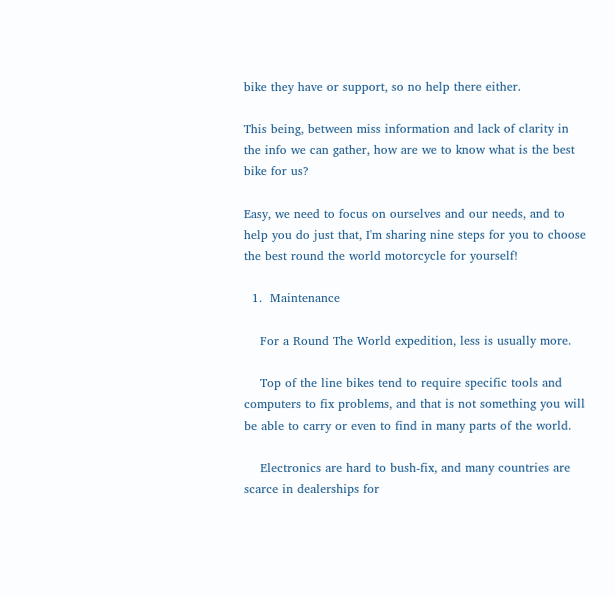bike they have or support, so no help there either.

This being, between miss information and lack of clarity in the info we can gather, how are we to know what is the best bike for us?

Easy, we need to focus on ourselves and our needs, and to help you do just that, I'm sharing nine steps for you to choose the best round the world motorcycle for yourself!

  1.  Maintenance

    For a Round The World expedition, less is usually more.

    Top of the line bikes tend to require specific tools and computers to fix problems, and that is not something you will be able to carry or even to find in many parts of the world.

    Electronics are hard to bush-fix, and many countries are scarce in dealerships for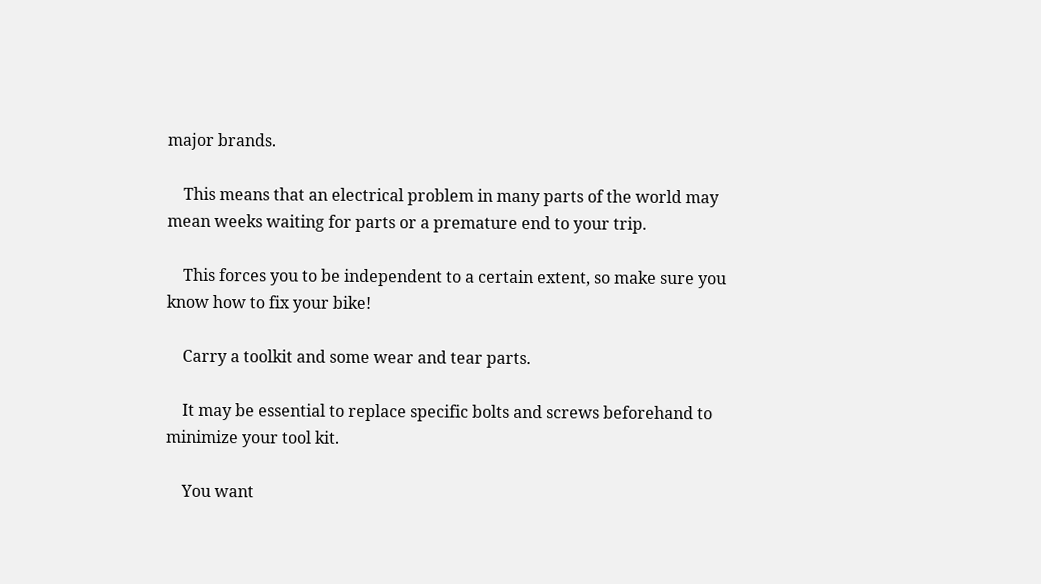major brands.

    This means that an electrical problem in many parts of the world may mean weeks waiting for parts or a premature end to your trip.

    This forces you to be independent to a certain extent, so make sure you know how to fix your bike!

    Carry a toolkit and some wear and tear parts.

    It may be essential to replace specific bolts and screws beforehand to minimize your tool kit.

    You want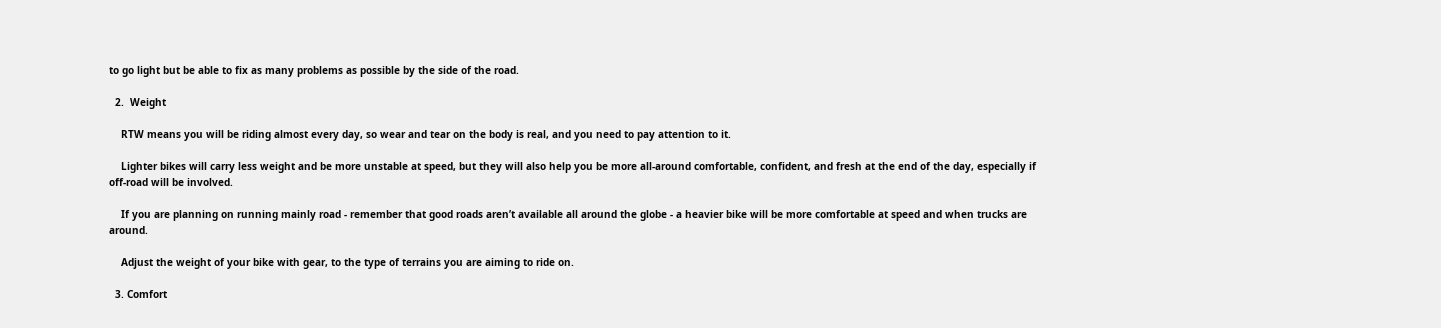to go light but be able to fix as many problems as possible by the side of the road.

  2.  Weight

    RTW means you will be riding almost every day, so wear and tear on the body is real, and you need to pay attention to it.

    Lighter bikes will carry less weight and be more unstable at speed, but they will also help you be more all-around comfortable, confident, and fresh at the end of the day, especially if off-road will be involved.

    If you are planning on running mainly road - remember that good roads aren’t available all around the globe - a heavier bike will be more comfortable at speed and when trucks are around.

    Adjust the weight of your bike with gear, to the type of terrains you are aiming to ride on.

  3. Comfort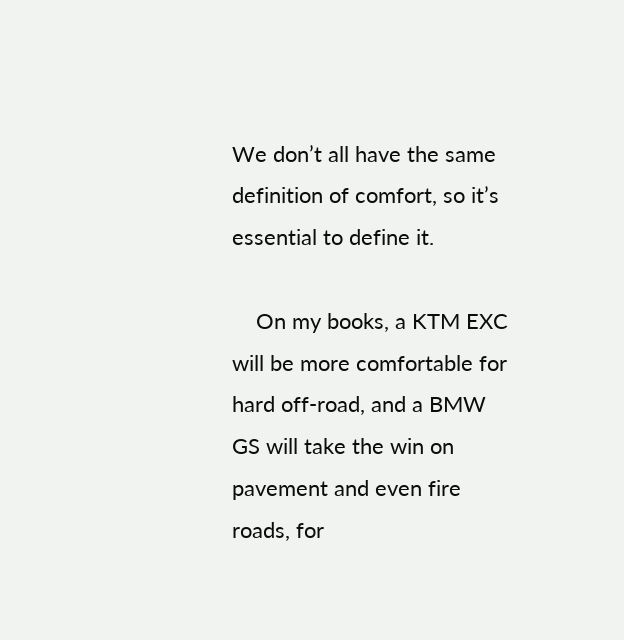We don’t all have the same definition of comfort, so it’s essential to define it.

    On my books, a KTM EXC will be more comfortable for hard off-road, and a BMW GS will take the win on pavement and even fire roads, for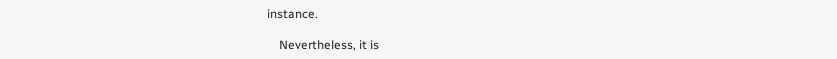instance.

    Nevertheless, it is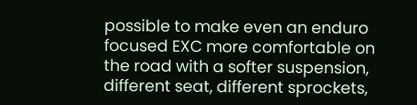possible to make even an enduro focused EXC more comfortable on the road with a softer suspension, different seat, different sprockets,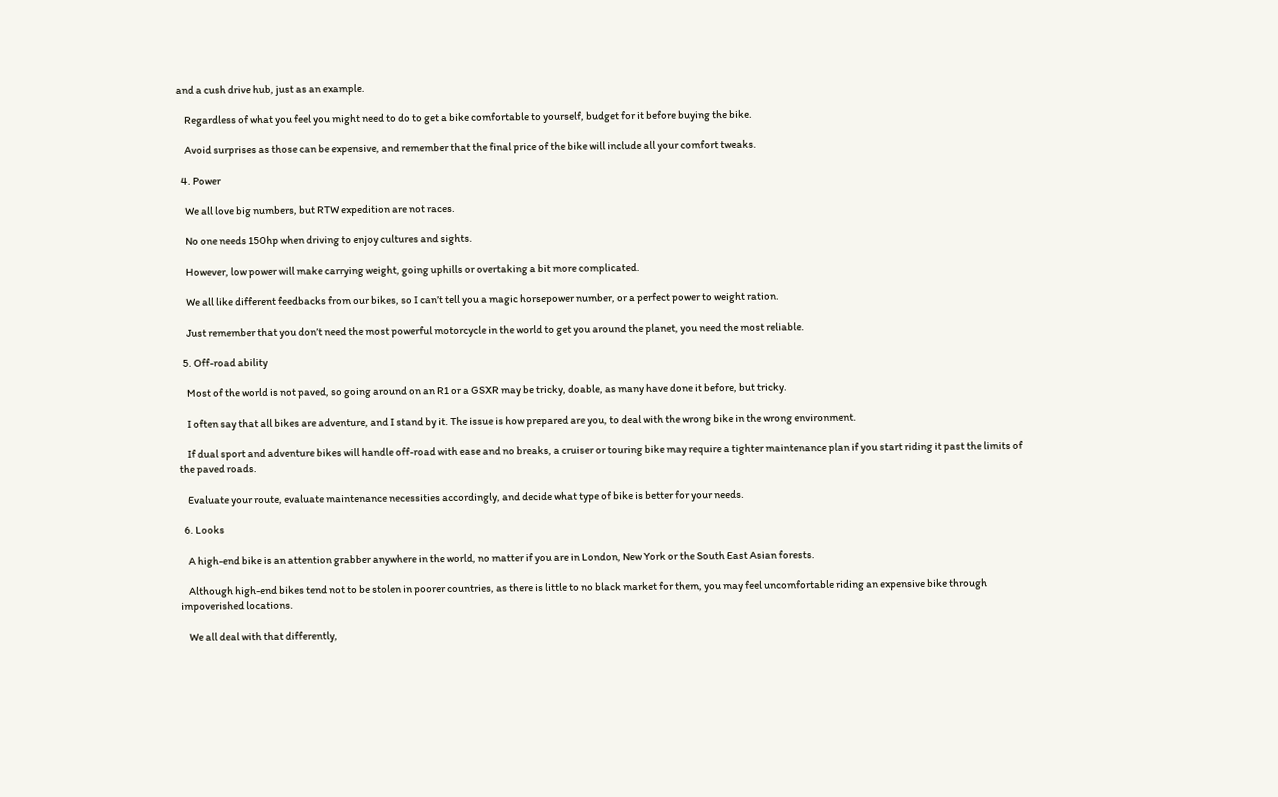and a cush drive hub, just as an example.

    Regardless of what you feel you might need to do to get a bike comfortable to yourself, budget for it before buying the bike.

    Avoid surprises as those can be expensive, and remember that the final price of the bike will include all your comfort tweaks.

  4. Power

    We all love big numbers, but RTW expedition are not races.

    No one needs 150hp when driving to enjoy cultures and sights.

    However, low power will make carrying weight, going uphills or overtaking a bit more complicated.

    We all like different feedbacks from our bikes, so I can’t tell you a magic horsepower number, or a perfect power to weight ration.

    Just remember that you don’t need the most powerful motorcycle in the world to get you around the planet, you need the most reliable.

  5. Off-road ability

    Most of the world is not paved, so going around on an R1 or a GSXR may be tricky, doable, as many have done it before, but tricky.

    I often say that all bikes are adventure, and I stand by it. The issue is how prepared are you, to deal with the wrong bike in the wrong environment.

    If dual sport and adventure bikes will handle off-road with ease and no breaks, a cruiser or touring bike may require a tighter maintenance plan if you start riding it past the limits of the paved roads.

    Evaluate your route, evaluate maintenance necessities accordingly, and decide what type of bike is better for your needs.

  6. Looks

    A high-end bike is an attention grabber anywhere in the world, no matter if you are in London, New York or the South East Asian forests.

    Although high-end bikes tend not to be stolen in poorer countries, as there is little to no black market for them, you may feel uncomfortable riding an expensive bike through impoverished locations.

    We all deal with that differently,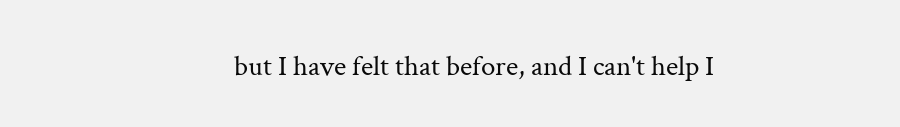but I have felt that before, and I can't help I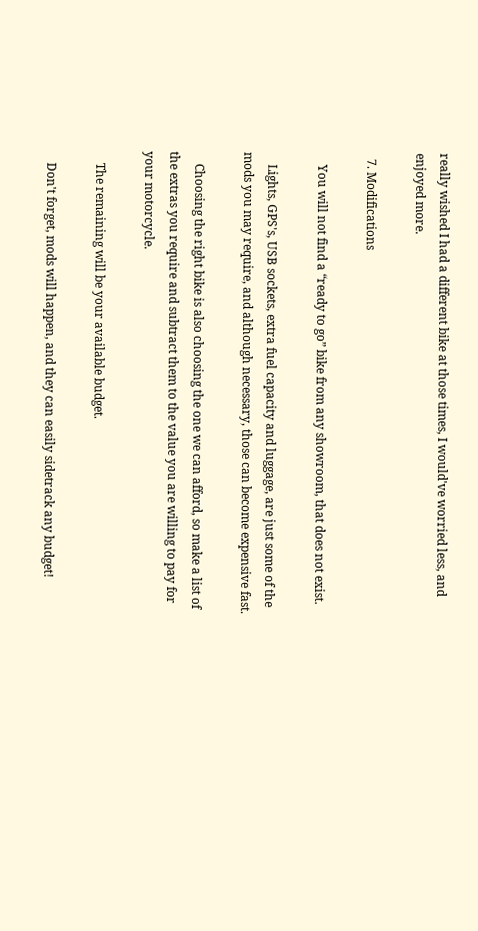really wished I had a different bike at those times, I would've worried less, and enjoyed more.

  7. Modifications

    You will not find a “ready to go” bike from any showroom, that does not exist.

    Lights, GPS's, USB sockets, extra fuel capacity and luggage, are just some of the mods you may require, and although necessary, those can become expensive fast.

    Choosing the right bike is also choosing the one we can afford, so make a list of the extras you require and subtract them to the value you are willing to pay for your motorcycle.

    The remaining will be your available budget.

    Don't forget, mods will happen, and they can easily sidetrack any budget!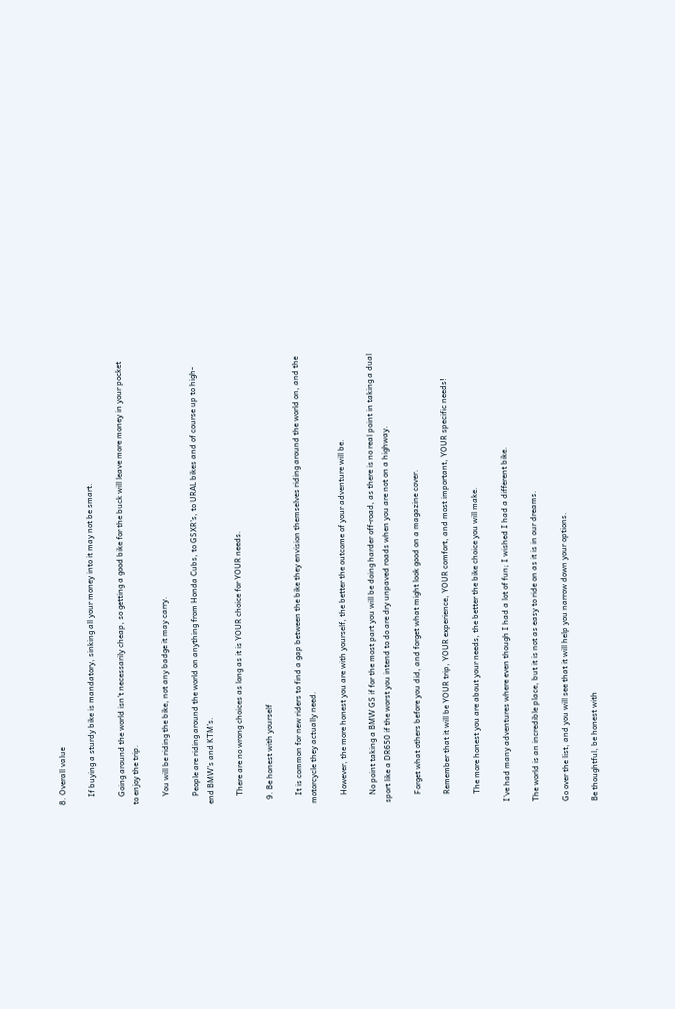8. Overall value

    If buying a sturdy bike is mandatory, sinking all your money into it may not be smart.

    Going around the world isn’t necessarily cheap, so getting a good bike for the buck will leave more money in your pocket to enjoy the trip.

    You will be riding the bike, not any badge it may carry.

    People are riding around the world on anything from Honda Cubs, to GSXR’s, to URAL bikes and of course up to high-end BMW’s and KTM’s.

    There are no wrong choices as long as it is YOUR choice for YOUR needs.

  9. Be honest with yourself

    It is common for new riders to find a gap between the bike they envision themselves riding around the world on, and the motorcycle they actually need.

    However, the more honest you are with yourself, the better the outcome of your adventure will be.

    No point taking a BMW GS if for the most part you will be doing harder off-road, as there is no real point in taking a dual sport like a DR650 if the worst you intend to do are dry unpaved roads when you are not on a highway.

    Forget what others before you did, and forget what might look good on a magazine cover.

    Remember that it will be YOUR trip, YOUR experience, YOUR comfort, and most important, YOUR specific needs!

    The more honest you are about your needs, the better the bike choice you will make.

I've had many adventures where even though I had a lot of fun; I wished I had a different bike.

The world is an incredible place, but it is not as easy to ride on as it is in our dreams.

Go over the list, and you will see that it will help you narrow down your options.

Be thoughtful, be honest with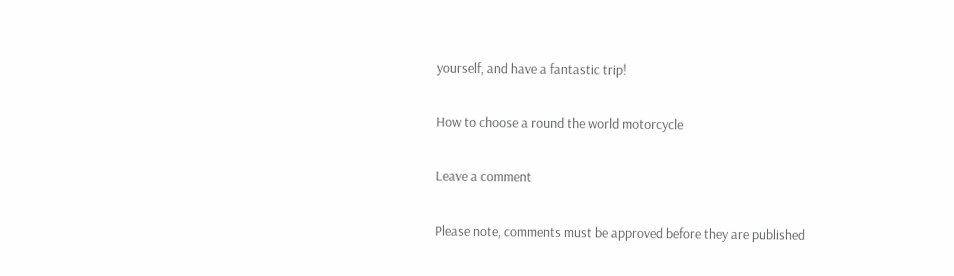yourself, and have a fantastic trip!

How to choose a round the world motorcycle

Leave a comment

Please note, comments must be approved before they are published